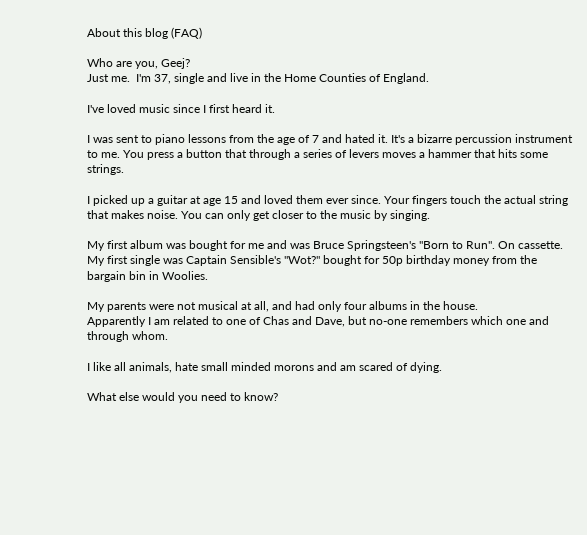About this blog (FAQ)

Who are you, Geej?
Just me.  I'm 37, single and live in the Home Counties of England.

I've loved music since I first heard it.

I was sent to piano lessons from the age of 7 and hated it. It's a bizarre percussion instrument to me. You press a button that through a series of levers moves a hammer that hits some strings.

I picked up a guitar at age 15 and loved them ever since. Your fingers touch the actual string that makes noise. You can only get closer to the music by singing.

My first album was bought for me and was Bruce Springsteen's "Born to Run". On cassette.
My first single was Captain Sensible's "Wot?" bought for 50p birthday money from the bargain bin in Woolies.

My parents were not musical at all, and had only four albums in the house.
Apparently I am related to one of Chas and Dave, but no-one remembers which one and through whom.

I like all animals, hate small minded morons and am scared of dying.

What else would you need to know?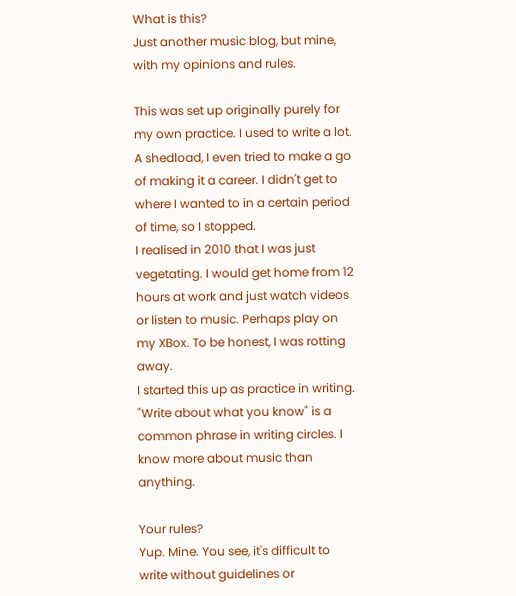What is this?
Just another music blog, but mine, with my opinions and rules.

This was set up originally purely for my own practice. I used to write a lot.  A shedload, I even tried to make a go of making it a career. I didn't get to where I wanted to in a certain period of time, so I stopped.
I realised in 2010 that I was just vegetating. I would get home from 12 hours at work and just watch videos or listen to music. Perhaps play on my XBox. To be honest, I was rotting away.
I started this up as practice in writing.
"Write about what you know" is a common phrase in writing circles. I know more about music than anything.

Your rules?
Yup. Mine. You see, it's difficult to write without guidelines or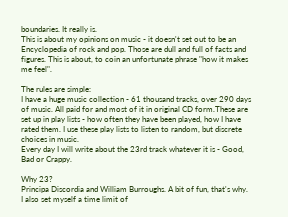boundaries. It really is.
This is about my opinions on music - it doesn't set out to be an Encyclopedia of rock and pop. Those are dull and full of facts and figures. This is about, to coin an unfortunate phrase "how it makes me feel".

The rules are simple:
I have a huge music collection - 61 thousand tracks, over 290 days of music. All paid for and most of it in original CD form.These are set up in play lists - how often they have been played, how I have rated them. I use these play lists to listen to random, but discrete choices in music.
Every day I will write about the 23rd track whatever it is - Good, Bad or Crappy.

Why 23?
Principa Discordia and William Burroughs. A bit of fun, that's why.
I also set myself a time limit of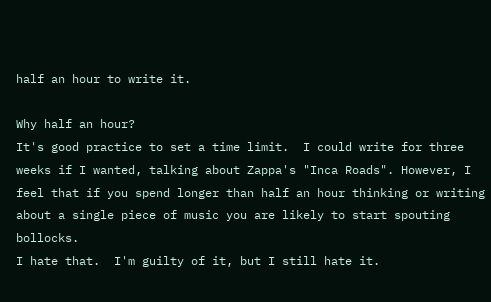half an hour to write it.

Why half an hour?
It's good practice to set a time limit.  I could write for three weeks if I wanted, talking about Zappa's "Inca Roads". However, I feel that if you spend longer than half an hour thinking or writing about a single piece of music you are likely to start spouting bollocks.
I hate that.  I'm guilty of it, but I still hate it.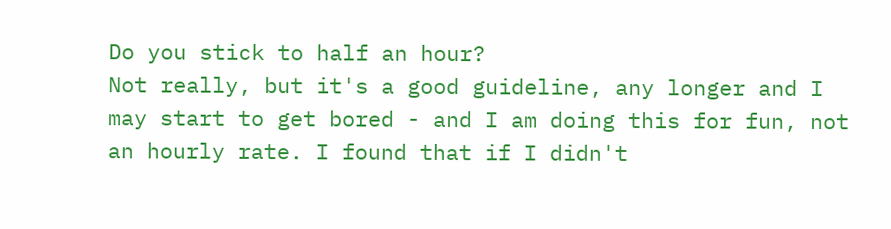Do you stick to half an hour?
Not really, but it's a good guideline, any longer and I may start to get bored - and I am doing this for fun, not an hourly rate. I found that if I didn't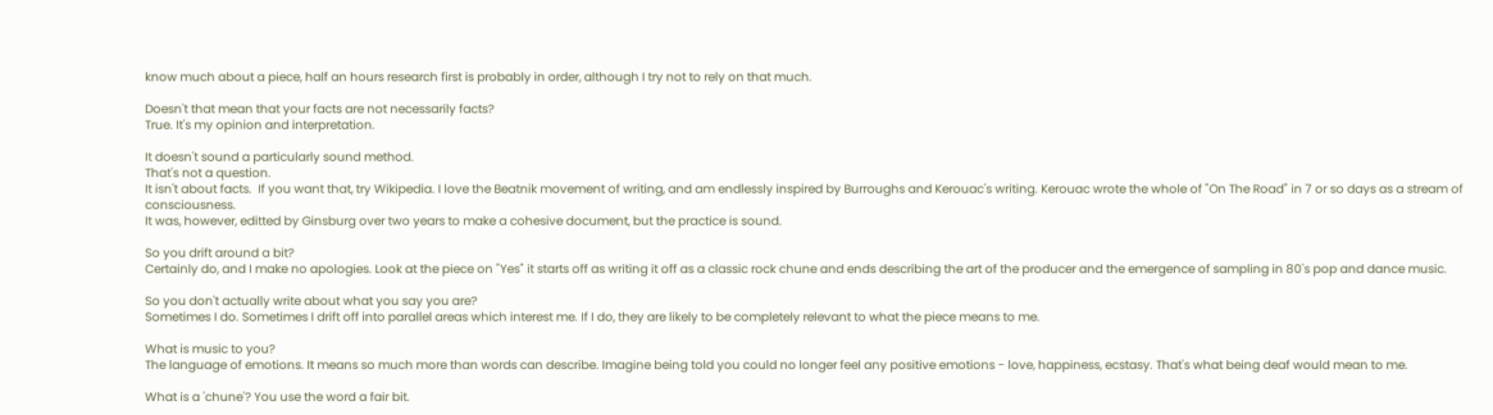know much about a piece, half an hours research first is probably in order, although I try not to rely on that much.

Doesn't that mean that your facts are not necessarily facts?
True. It's my opinion and interpretation.

It doesn't sound a particularly sound method.
That's not a question.
It isn't about facts.  If you want that, try Wikipedia. I love the Beatnik movement of writing, and am endlessly inspired by Burroughs and Kerouac's writing. Kerouac wrote the whole of "On The Road" in 7 or so days as a stream of consciousness.
It was, however, editted by Ginsburg over two years to make a cohesive document, but the practice is sound.

So you drift around a bit?
Certainly do, and I make no apologies. Look at the piece on "Yes" it starts off as writing it off as a classic rock chune and ends describing the art of the producer and the emergence of sampling in 80's pop and dance music.

So you don't actually write about what you say you are?
Sometimes I do. Sometimes I drift off into parallel areas which interest me. If I do, they are likely to be completely relevant to what the piece means to me.

What is music to you?
The language of emotions. It means so much more than words can describe. Imagine being told you could no longer feel any positive emotions - love, happiness, ecstasy. That's what being deaf would mean to me.

What is a 'chune'? You use the word a fair bit.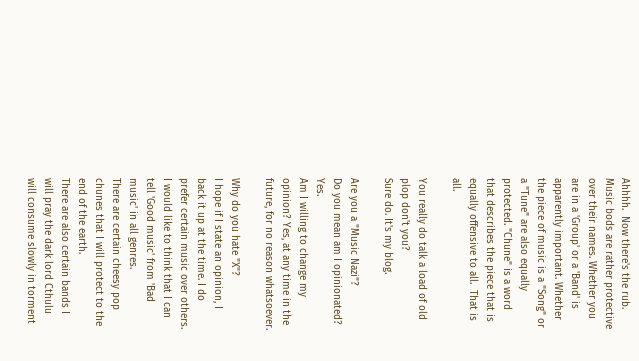Ahhhh.  Now there's the rub.
Music bods are rather protective over their names. Whether you are in a 'Group' or a 'Band' is apparently important. Whether the piece of music is a "Song" or a "Tune" are also equally protected. "Chune" is a word that describes the piece that is equally offensive to all.  That is all.

You really do talk a load of old plop don't you?
Sure do. It's my blog.

Are you a "Music Nazi"?
Do you mean am I opinionated? Yes.
Am I willing to change my opinion? Yes, at any time in the future, for no reason whatsoever.

Why do you hate "X"?
I hope if I state an opinion, I back it up at the time. I do prefer certain music over others. I would like to think that I can tell 'Good music' from 'Bad music' in all genres.
There are certain cheesy pop chunes that I will protect to the end of the earth.
There are also certain bands I will pray the dark lord Cthulu will consume slowly in torment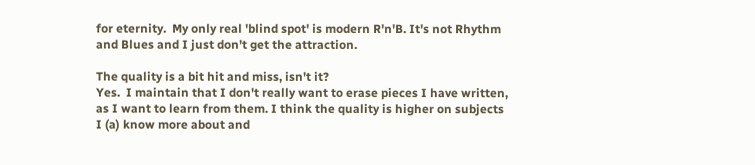for eternity.  My only real 'blind spot' is modern R'n'B. It's not Rhythm and Blues and I just don't get the attraction.

The quality is a bit hit and miss, isn't it?
Yes.  I maintain that I don't really want to erase pieces I have written, as I want to learn from them. I think the quality is higher on subjects I (a) know more about and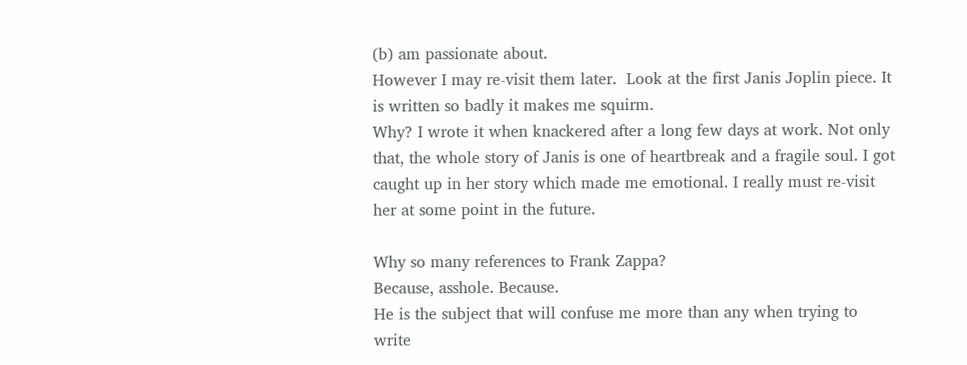(b) am passionate about.
However I may re-visit them later.  Look at the first Janis Joplin piece. It is written so badly it makes me squirm.
Why? I wrote it when knackered after a long few days at work. Not only that, the whole story of Janis is one of heartbreak and a fragile soul. I got caught up in her story which made me emotional. I really must re-visit her at some point in the future.

Why so many references to Frank Zappa?
Because, asshole. Because.
He is the subject that will confuse me more than any when trying to write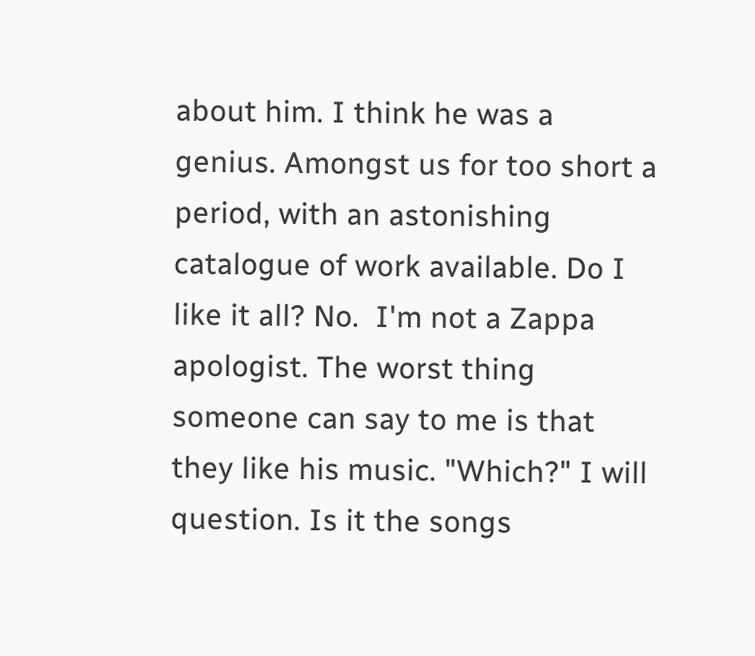about him. I think he was a genius. Amongst us for too short a period, with an astonishing catalogue of work available. Do I like it all? No.  I'm not a Zappa apologist. The worst thing someone can say to me is that they like his music. "Which?" I will question. Is it the songs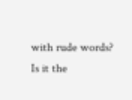with rude words? Is it the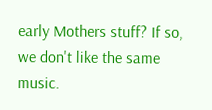early Mothers stuff? If so, we don't like the same music.